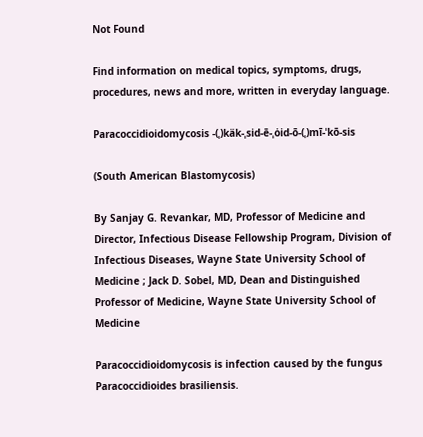Not Found

Find information on medical topics, symptoms, drugs, procedures, news and more, written in everyday language.

Paracoccidioidomycosis -(ˌ)käk-ˌsid-ē-ˌȯid-ō-(ˌ)mī-ˈkō-sis

(South American Blastomycosis)

By Sanjay G. Revankar, MD, Professor of Medicine and Director, Infectious Disease Fellowship Program, Division of Infectious Diseases, Wayne State University School of Medicine ; Jack D. Sobel, MD, Dean and Distinguished Professor of Medicine, Wayne State University School of Medicine

Paracoccidioidomycosis is infection caused by the fungus Paracoccidioides brasiliensis.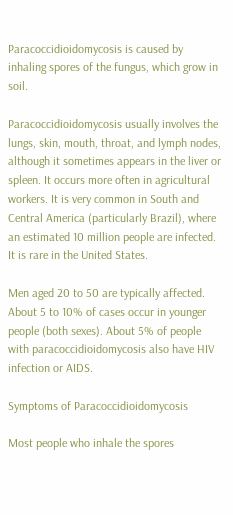Paracoccidioidomycosis is caused by inhaling spores of the fungus, which grow in soil.

Paracoccidioidomycosis usually involves the lungs, skin, mouth, throat, and lymph nodes, although it sometimes appears in the liver or spleen. It occurs more often in agricultural workers. It is very common in South and Central America (particularly Brazil), where an estimated 10 million people are infected. It is rare in the United States.

Men aged 20 to 50 are typically affected. About 5 to 10% of cases occur in younger people (both sexes). About 5% of people with paracoccidioidomycosis also have HIV infection or AIDS.

Symptoms of Paracoccidioidomycosis

Most people who inhale the spores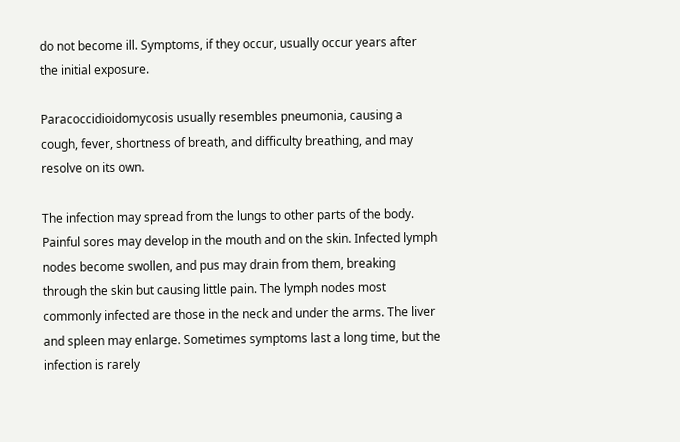do not become ill. Symptoms, if they occur, usually occur years after the initial exposure.

Paracoccidioidomycosis usually resembles pneumonia, causing a cough, fever, shortness of breath, and difficulty breathing, and may resolve on its own.

The infection may spread from the lungs to other parts of the body. Painful sores may develop in the mouth and on the skin. Infected lymph nodes become swollen, and pus may drain from them, breaking through the skin but causing little pain. The lymph nodes most commonly infected are those in the neck and under the arms. The liver and spleen may enlarge. Sometimes symptoms last a long time, but the infection is rarely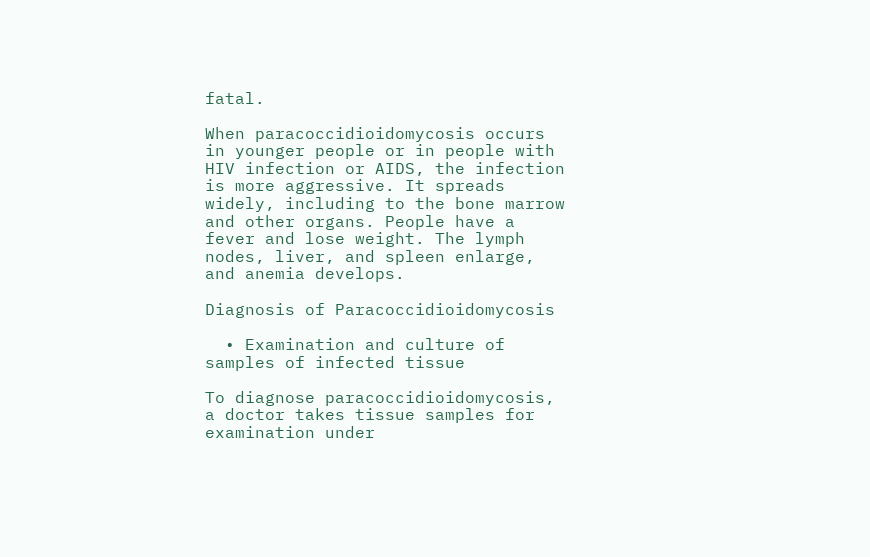fatal.

When paracoccidioidomycosis occurs in younger people or in people with HIV infection or AIDS, the infection is more aggressive. It spreads widely, including to the bone marrow and other organs. People have a fever and lose weight. The lymph nodes, liver, and spleen enlarge, and anemia develops.

Diagnosis of Paracoccidioidomycosis

  • Examination and culture of samples of infected tissue

To diagnose paracoccidioidomycosis, a doctor takes tissue samples for examination under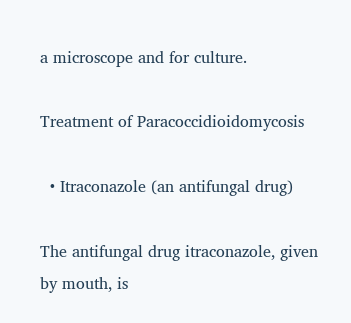a microscope and for culture.

Treatment of Paracoccidioidomycosis

  • Itraconazole (an antifungal drug)

The antifungal drug itraconazole, given by mouth, is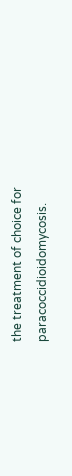the treatment of choice for paracoccidioidomycosis.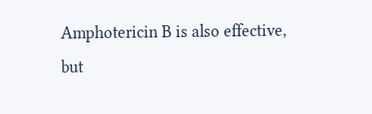Amphotericin B is also effective, but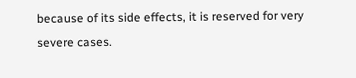because of its side effects, it is reserved for very severe cases.